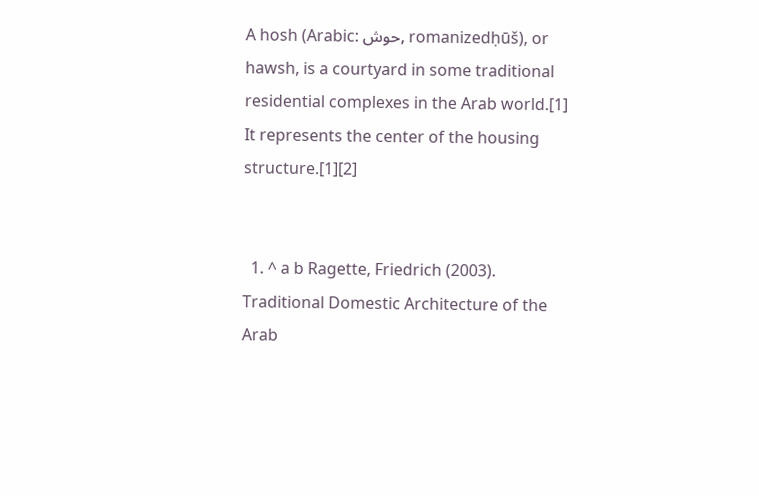A hosh (Arabic: حوش, romanizedḥūš), or hawsh, is a courtyard in some traditional residential complexes in the Arab world.[1] It represents the center of the housing structure.[1][2]


  1. ^ a b Ragette, Friedrich (2003). Traditional Domestic Architecture of the Arab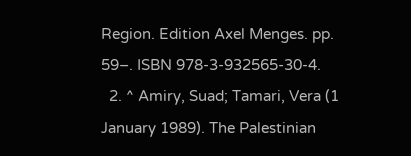Region. Edition Axel Menges. pp. 59–. ISBN 978-3-932565-30-4.
  2. ^ Amiry, Suad; Tamari, Vera (1 January 1989). The Palestinian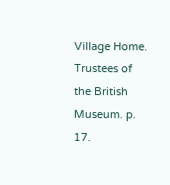Village Home. Trustees of the British Museum. p. 17.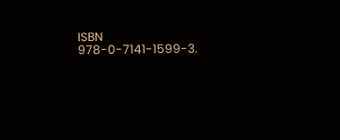ISBN 978-0-7141-1599-3.